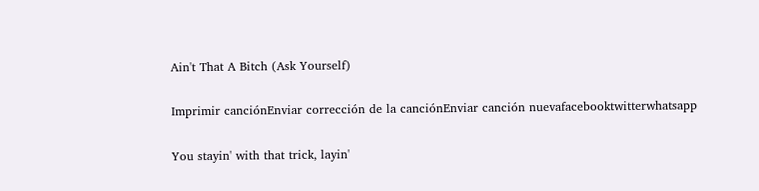Ain't That A Bitch (Ask Yourself)

Imprimir canciónEnviar corrección de la canciónEnviar canción nuevafacebooktwitterwhatsapp

You stayin' with that trick, layin'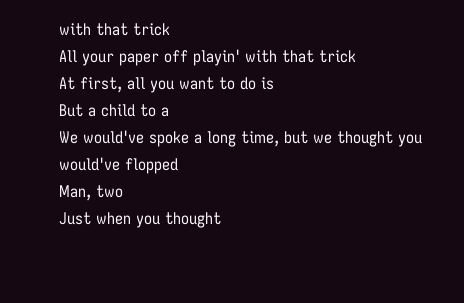with that trick
All your paper off playin' with that trick
At first, all you want to do is
But a child to a
We would've spoke a long time, but we thought you
would've flopped
Man, two
Just when you thought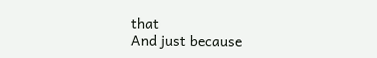that
And just because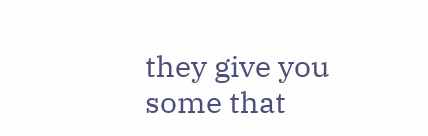they give you some that